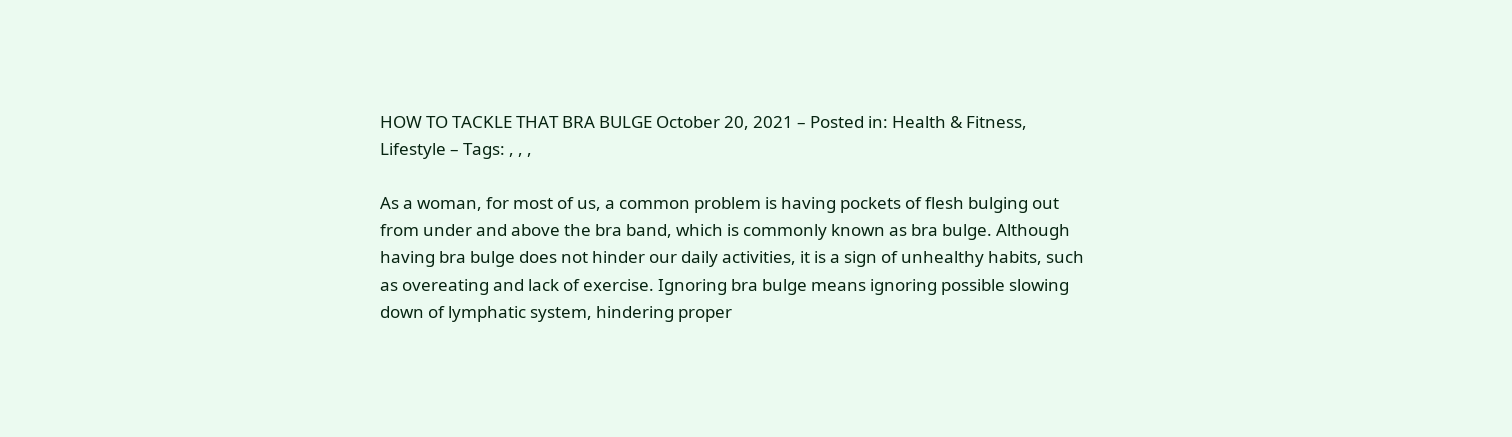HOW TO TACKLE THAT BRA BULGE October 20, 2021 – Posted in: Health & Fitness, Lifestyle – Tags: , , ,

As a woman, for most of us, a common problem is having pockets of flesh bulging out from under and above the bra band, which is commonly known as bra bulge. Although having bra bulge does not hinder our daily activities, it is a sign of unhealthy habits, such as overeating and lack of exercise. Ignoring bra bulge means ignoring possible slowing down of lymphatic system, hindering proper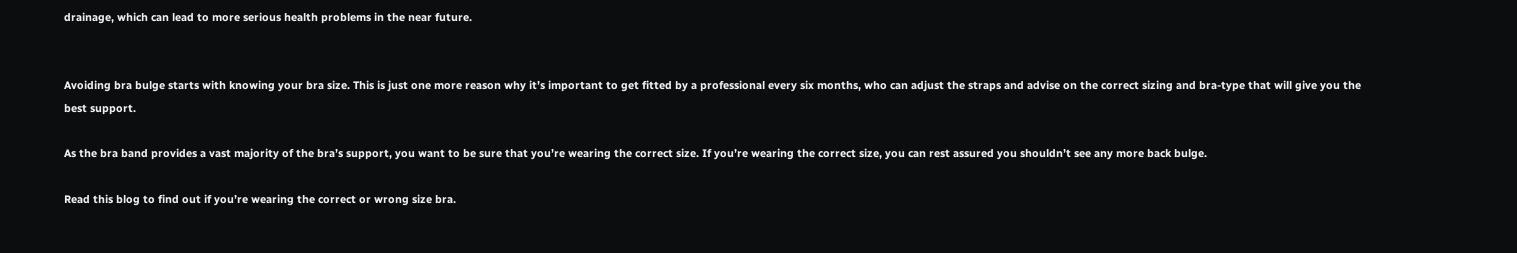drainage, which can lead to more serious health problems in the near future.


Avoiding bra bulge starts with knowing your bra size. This is just one more reason why it’s important to get fitted by a professional every six months, who can adjust the straps and advise on the correct sizing and bra-type that will give you the best support.

As the bra band provides a vast majority of the bra’s support, you want to be sure that you’re wearing the correct size. If you’re wearing the correct size, you can rest assured you shouldn’t see any more back bulge.

Read this blog to find out if you’re wearing the correct or wrong size bra.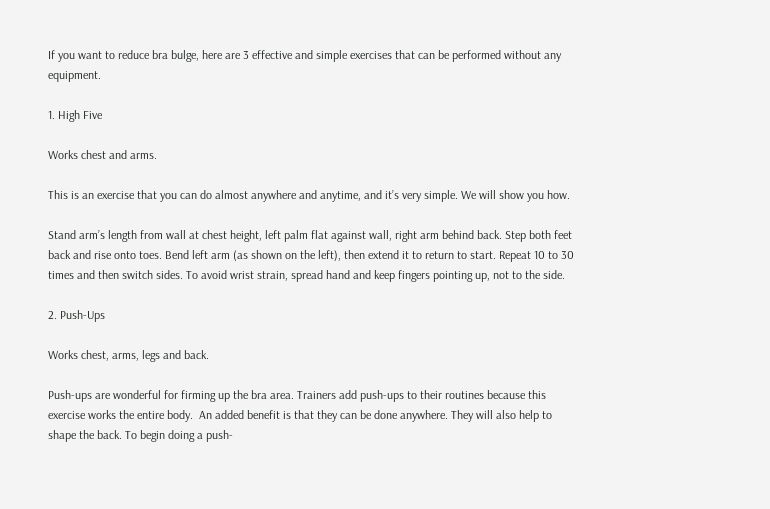If you want to reduce bra bulge, here are 3 effective and simple exercises that can be performed without any equipment.

1. High Five

Works chest and arms.

This is an exercise that you can do almost anywhere and anytime, and it’s very simple. We will show you how.

Stand arm’s length from wall at chest height, left palm flat against wall, right arm behind back. Step both feet back and rise onto toes. Bend left arm (as shown on the left), then extend it to return to start. Repeat 10 to 30 times and then switch sides. To avoid wrist strain, spread hand and keep fingers pointing up, not to the side.

2. Push-Ups

Works chest, arms, legs and back.

Push-ups are wonderful for firming up the bra area. Trainers add push-ups to their routines because this exercise works the entire body.  An added benefit is that they can be done anywhere. They will also help to shape the back. To begin doing a push-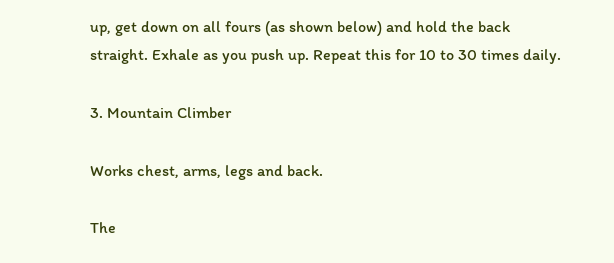up, get down on all fours (as shown below) and hold the back straight. Exhale as you push up. Repeat this for 10 to 30 times daily.

3. Mountain Climber

Works chest, arms, legs and back.

The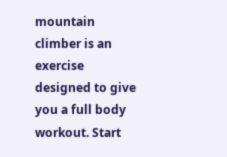mountain climber is an exercise designed to give you a full body workout. Start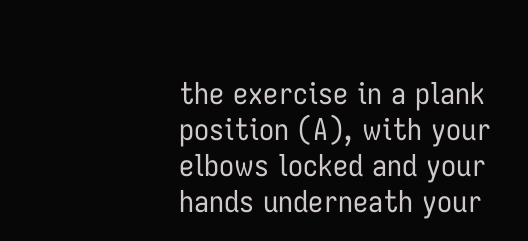the exercise in a plank position (A), with your elbows locked and your hands underneath your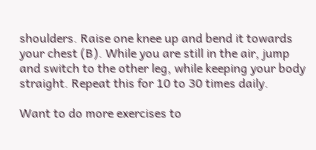shoulders. Raise one knee up and bend it towards your chest (B). While you are still in the air, jump and switch to the other leg, while keeping your body straight. Repeat this for 10 to 30 times daily.

Want to do more exercises to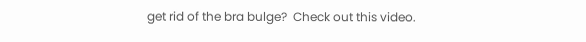get rid of the bra bulge?  Check out this video.